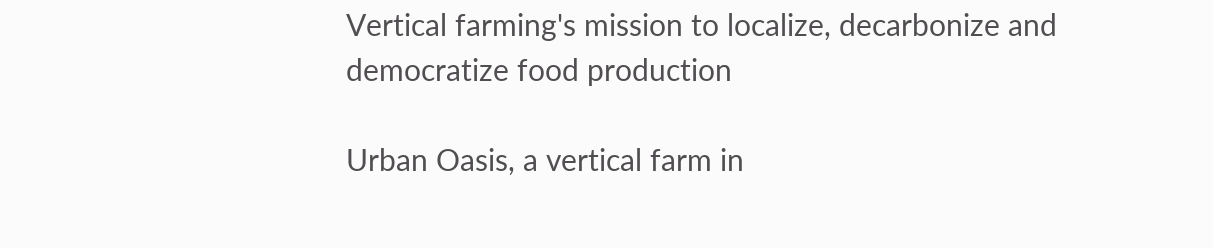Vertical farming's mission to localize, decarbonize and democratize food production

Urban Oasis, a vertical farm in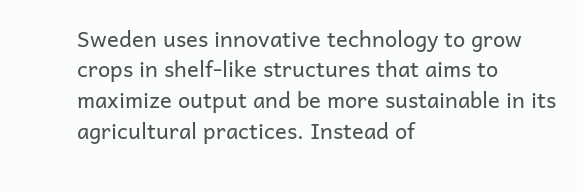Sweden uses innovative technology to grow crops in shelf-like structures that aims to maximize output and be more sustainable in its agricultural practices. Instead of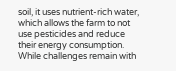soil, it uses nutrient-rich water, which allows the farm to not use pesticides and reduce their energy consumption. While challenges remain with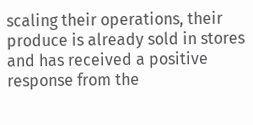scaling their operations, their produce is already sold in stores and has received a positive response from the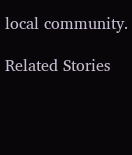local community.

Related Stories